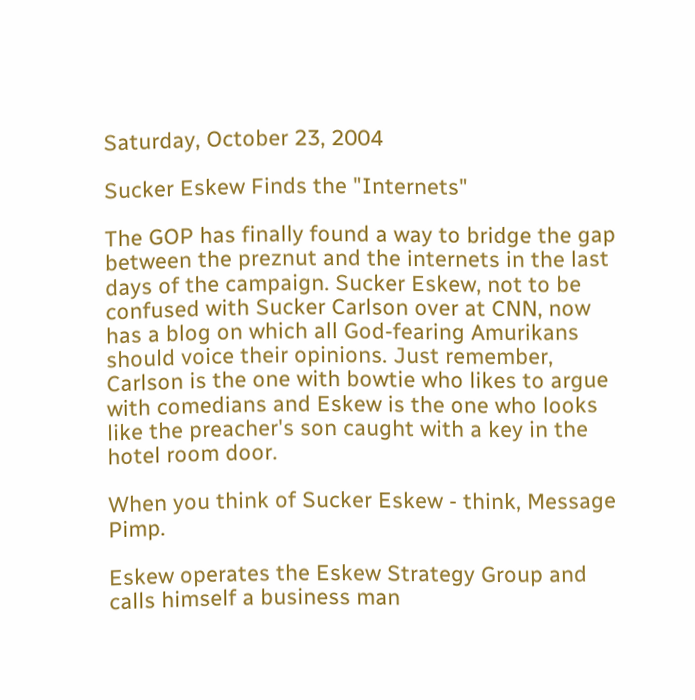Saturday, October 23, 2004

Sucker Eskew Finds the "Internets"

The GOP has finally found a way to bridge the gap between the preznut and the internets in the last days of the campaign. Sucker Eskew, not to be confused with Sucker Carlson over at CNN, now has a blog on which all God-fearing Amurikans should voice their opinions. Just remember, Carlson is the one with bowtie who likes to argue with comedians and Eskew is the one who looks like the preacher's son caught with a key in the hotel room door.

When you think of Sucker Eskew - think, Message Pimp.

Eskew operates the Eskew Strategy Group and calls himself a business man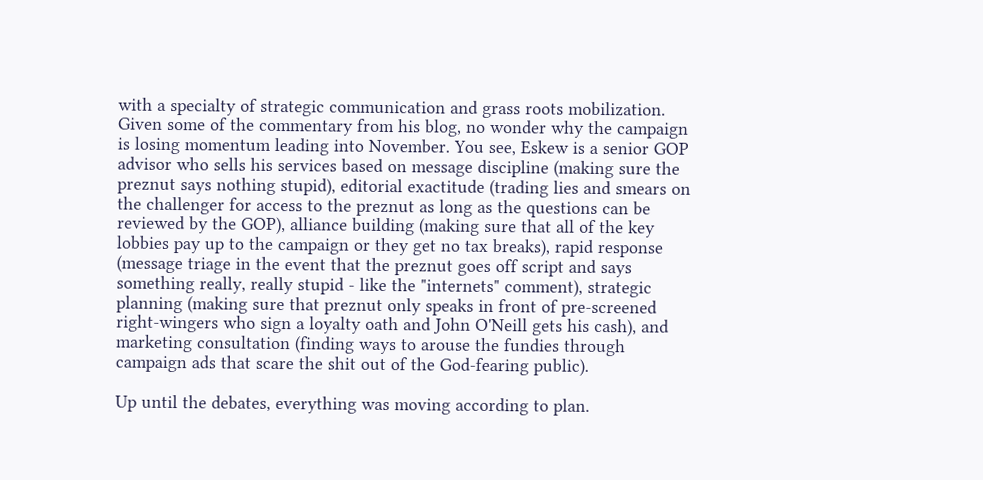with a specialty of strategic communication and grass roots mobilization. Given some of the commentary from his blog, no wonder why the campaign is losing momentum leading into November. You see, Eskew is a senior GOP advisor who sells his services based on message discipline (making sure the preznut says nothing stupid), editorial exactitude (trading lies and smears on the challenger for access to the preznut as long as the questions can be reviewed by the GOP), alliance building (making sure that all of the key lobbies pay up to the campaign or they get no tax breaks), rapid response (message triage in the event that the preznut goes off script and says something really, really stupid - like the "internets" comment), strategic planning (making sure that preznut only speaks in front of pre-screened right-wingers who sign a loyalty oath and John O'Neill gets his cash), and marketing consultation (finding ways to arouse the fundies through campaign ads that scare the shit out of the God-fearing public).

Up until the debates, everything was moving according to plan.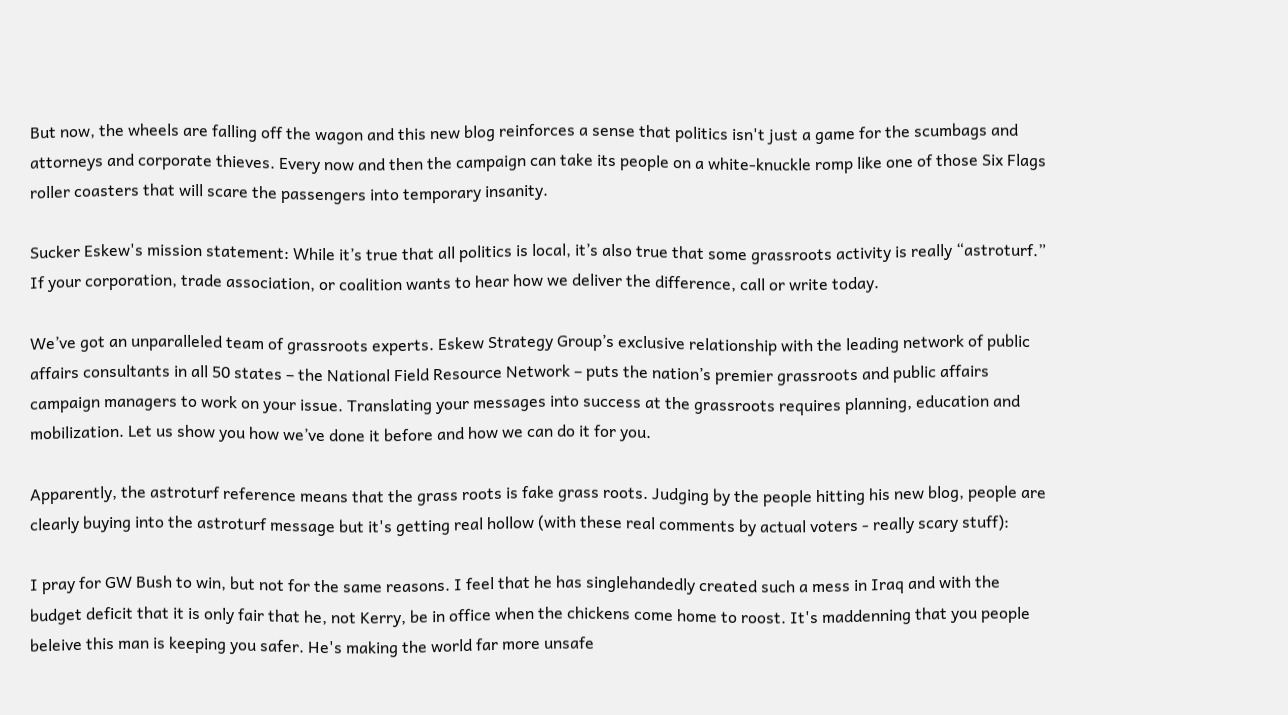But now, the wheels are falling off the wagon and this new blog reinforces a sense that politics isn't just a game for the scumbags and attorneys and corporate thieves. Every now and then the campaign can take its people on a white-knuckle romp like one of those Six Flags roller coasters that will scare the passengers into temporary insanity.

Sucker Eskew's mission statement: While it’s true that all politics is local, it’s also true that some grassroots activity is really “astroturf.” If your corporation, trade association, or coalition wants to hear how we deliver the difference, call or write today.

We’ve got an unparalleled team of grassroots experts. Eskew Strategy Group’s exclusive relationship with the leading network of public affairs consultants in all 50 states – the National Field Resource Network – puts the nation’s premier grassroots and public affairs campaign managers to work on your issue. Translating your messages into success at the grassroots requires planning, education and mobilization. Let us show you how we’ve done it before and how we can do it for you.

Apparently, the astroturf reference means that the grass roots is fake grass roots. Judging by the people hitting his new blog, people are clearly buying into the astroturf message but it's getting real hollow (with these real comments by actual voters - really scary stuff):

I pray for GW Bush to win, but not for the same reasons. I feel that he has singlehandedly created such a mess in Iraq and with the budget deficit that it is only fair that he, not Kerry, be in office when the chickens come home to roost. It's maddenning that you people beleive this man is keeping you safer. He's making the world far more unsafe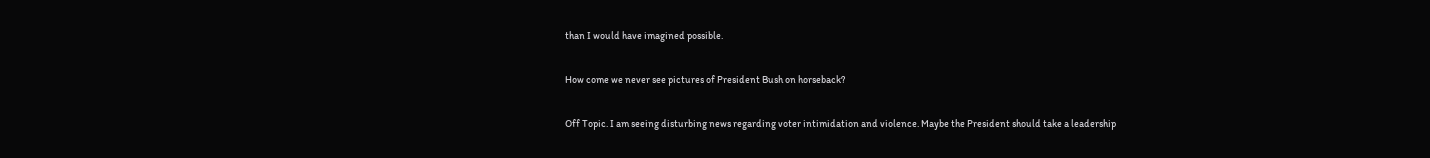than I would have imagined possible.

How come we never see pictures of President Bush on horseback?

Off Topic. I am seeing disturbing news regarding voter intimidation and violence. Maybe the President should take a leadership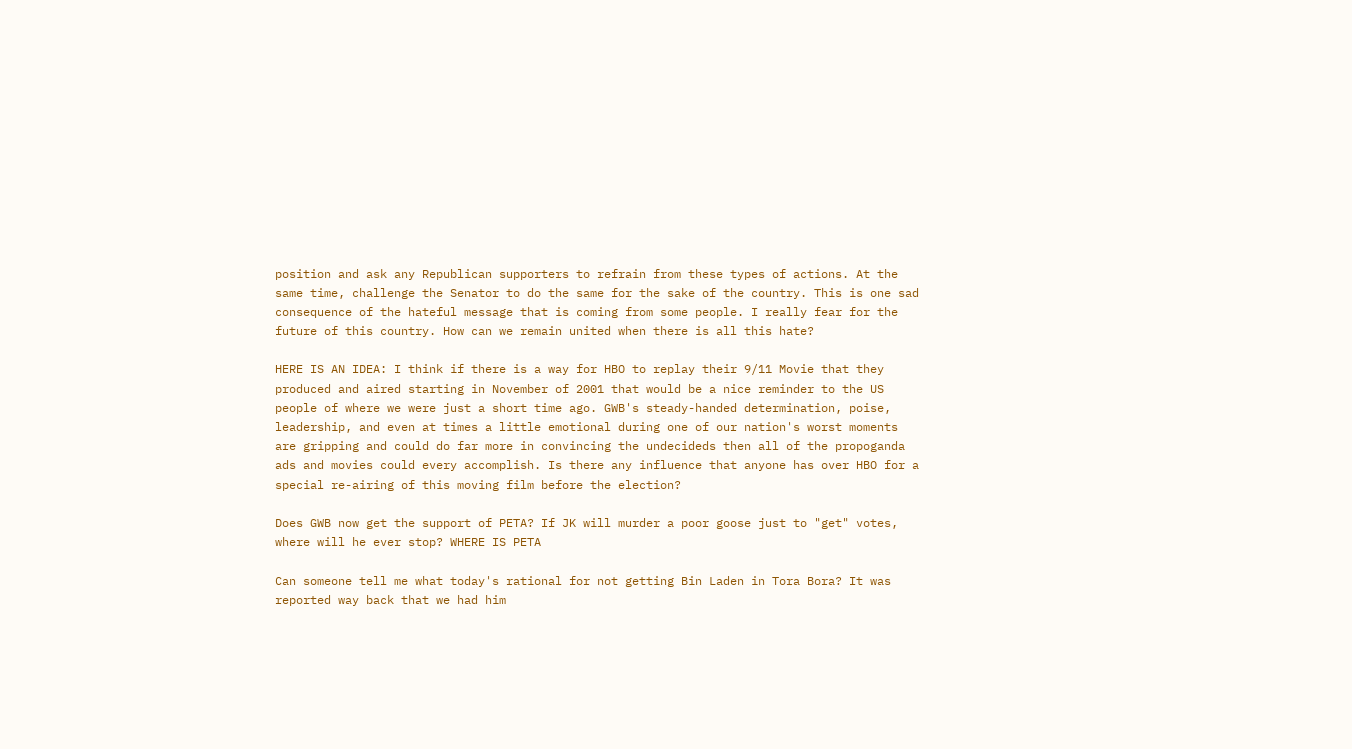position and ask any Republican supporters to refrain from these types of actions. At the same time, challenge the Senator to do the same for the sake of the country. This is one sad consequence of the hateful message that is coming from some people. I really fear for the future of this country. How can we remain united when there is all this hate?

HERE IS AN IDEA: I think if there is a way for HBO to replay their 9/11 Movie that they produced and aired starting in November of 2001 that would be a nice reminder to the US people of where we were just a short time ago. GWB's steady-handed determination, poise, leadership, and even at times a little emotional during one of our nation's worst moments are gripping and could do far more in convincing the undecideds then all of the propoganda ads and movies could every accomplish. Is there any influence that anyone has over HBO for a special re-airing of this moving film before the election?

Does GWB now get the support of PETA? If JK will murder a poor goose just to "get" votes, where will he ever stop? WHERE IS PETA

Can someone tell me what today's rational for not getting Bin Laden in Tora Bora? It was reported way back that we had him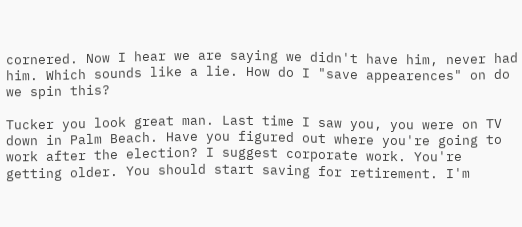cornered. Now I hear we are saying we didn't have him, never had him. Which sounds like a lie. How do I "save appearences" on do we spin this?

Tucker you look great man. Last time I saw you, you were on TV down in Palm Beach. Have you figured out where you're going to work after the election? I suggest corporate work. You're getting older. You should start saving for retirement. I'm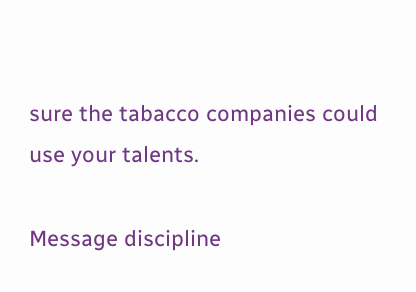sure the tabacco companies could use your talents.

Message discipline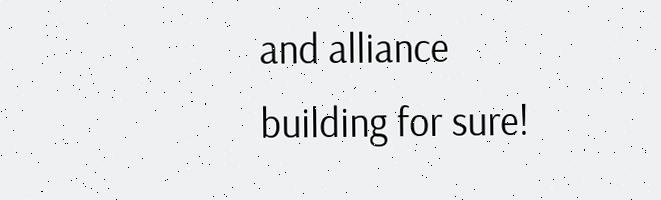and alliance building for sure!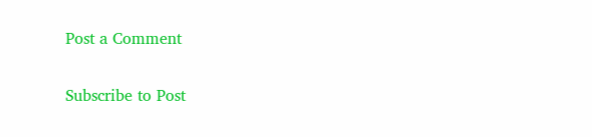Post a Comment

Subscribe to Post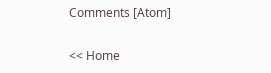Comments [Atom]

<< Home